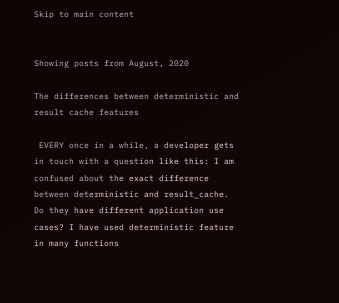Skip to main content


Showing posts from August, 2020

The differences between deterministic and result cache features

 EVERY once in a while, a developer gets in touch with a question like this: I am confused about the exact difference between deterministic and result_cache. Do they have different application use cases? I have used deterministic feature in many functions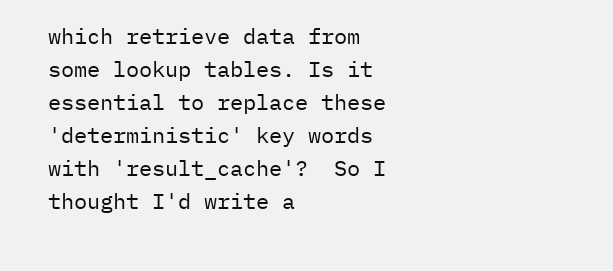which retrieve data from some lookup tables. Is it essential to replace these 'deterministic' key words with 'result_cache'?  So I thought I'd write a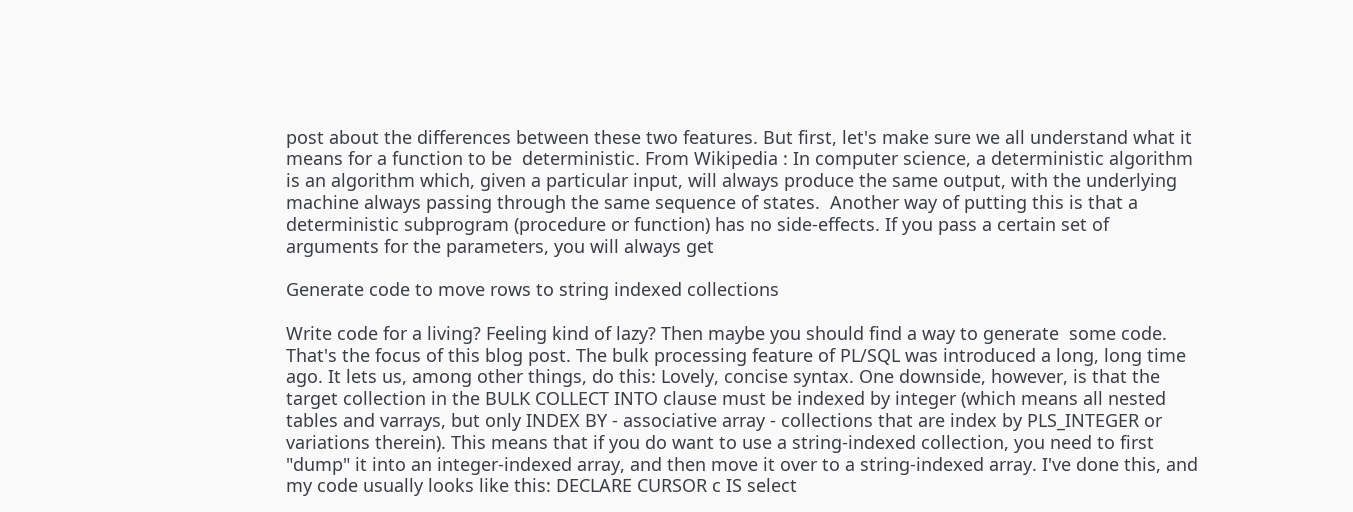post about the differences between these two features. But first, let's make sure we all understand what it means for a function to be  deterministic. From Wikipedia : In computer science, a deterministic algorithm is an algorithm which, given a particular input, will always produce the same output, with the underlying machine always passing through the same sequence of states.  Another way of putting this is that a deterministic subprogram (procedure or function) has no side-effects. If you pass a certain set of arguments for the parameters, you will always get

Generate code to move rows to string indexed collections

Write code for a living? Feeling kind of lazy? Then maybe you should find a way to generate  some code. That's the focus of this blog post. The bulk processing feature of PL/SQL was introduced a long, long time ago. It lets us, among other things, do this: Lovely, concise syntax. One downside, however, is that the target collection in the BULK COLLECT INTO clause must be indexed by integer (which means all nested tables and varrays, but only INDEX BY - associative array - collections that are index by PLS_INTEGER or variations therein). This means that if you do want to use a string-indexed collection, you need to first "dump" it into an integer-indexed array, and then move it over to a string-indexed array. I've done this, and my code usually looks like this: DECLARE CURSOR c IS select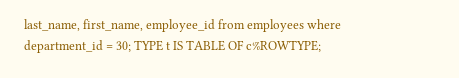last_name, first_name, employee_id from employees where department_id = 30; TYPE t IS TABLE OF c%ROWTYPE;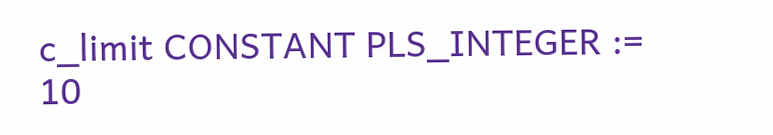c_limit CONSTANT PLS_INTEGER := 10